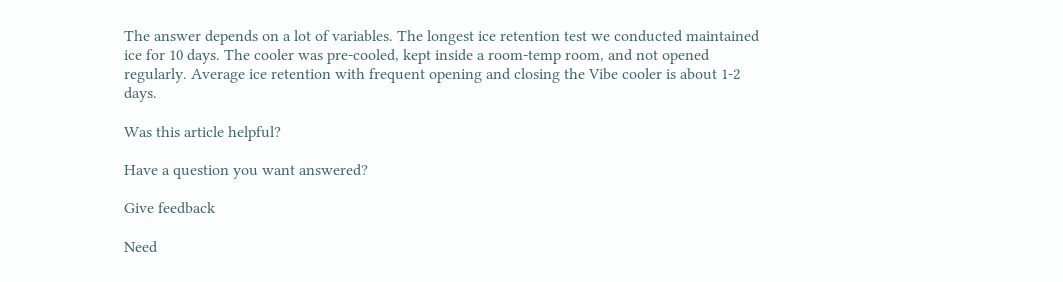The answer depends on a lot of variables. The longest ice retention test we conducted maintained ice for 10 days. The cooler was pre-cooled, kept inside a room-temp room, and not opened regularly. Average ice retention with frequent opening and closing the Vibe cooler is about 1-2 days.

Was this article helpful?

Have a question you want answered?

Give feedback

Need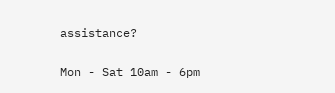assistance?


Mon - Sat 10am - 6pm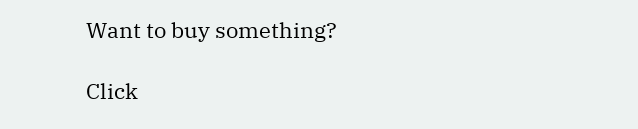Want to buy something?

Click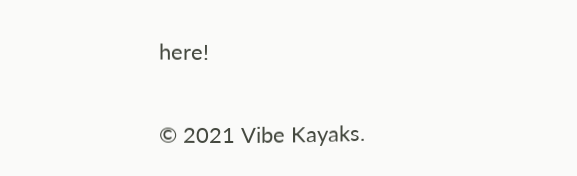here!

© 2021 Vibe Kayaks.